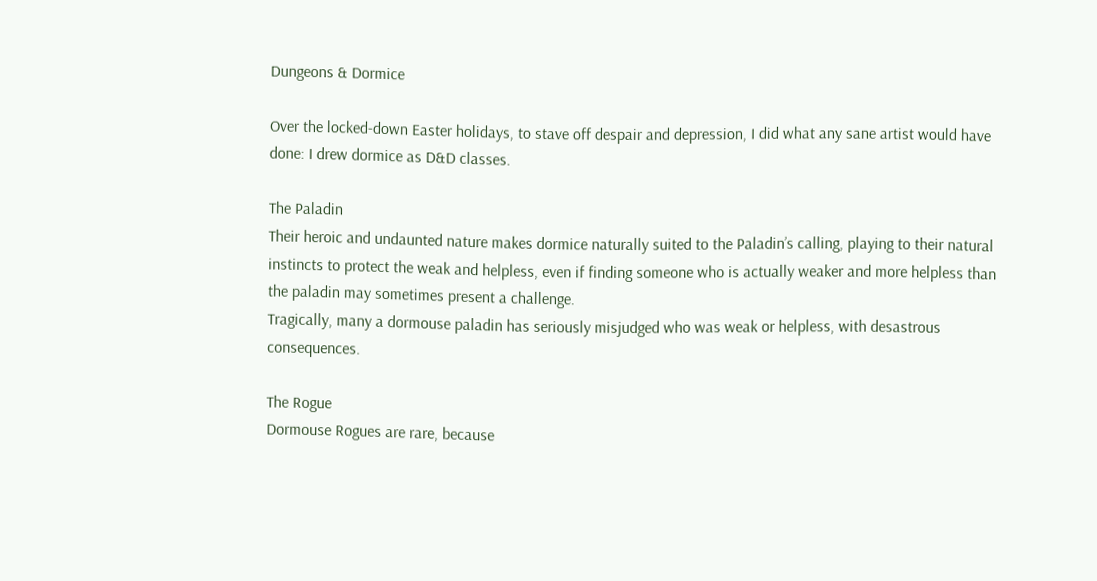Dungeons & Dormice

Over the locked-down Easter holidays, to stave off despair and depression, I did what any sane artist would have done: I drew dormice as D&D classes.

The Paladin
Their heroic and undaunted nature makes dormice naturally suited to the Paladin’s calling, playing to their natural instincts to protect the weak and helpless, even if finding someone who is actually weaker and more helpless than the paladin may sometimes present a challenge.
Tragically, many a dormouse paladin has seriously misjudged who was weak or helpless, with desastrous consequences.

The Rogue
Dormouse Rogues are rare, because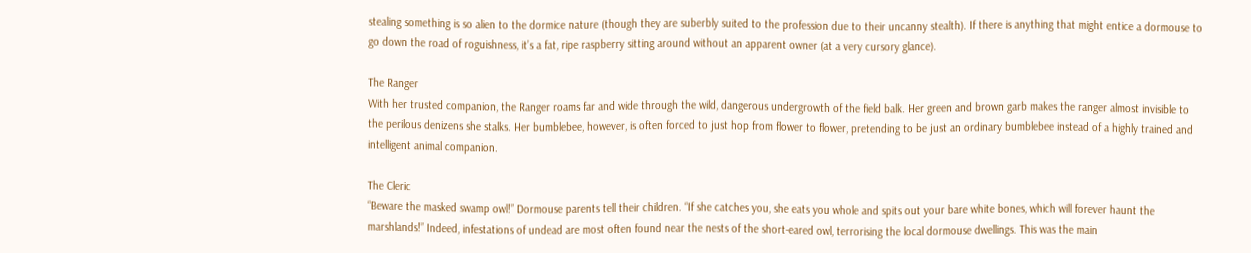stealing something is so alien to the dormice nature (though they are suberbly suited to the profession due to their uncanny stealth). If there is anything that might entice a dormouse to go down the road of roguishness, it’s a fat, ripe raspberry sitting around without an apparent owner (at a very cursory glance).

The Ranger
With her trusted companion, the Ranger roams far and wide through the wild, dangerous undergrowth of the field balk. Her green and brown garb makes the ranger almost invisible to the perilous denizens she stalks. Her bumblebee, however, is often forced to just hop from flower to flower, pretending to be just an ordinary bumblebee instead of a highly trained and intelligent animal companion.

The Cleric
“Beware the masked swamp owl!” Dormouse parents tell their children. “If she catches you, she eats you whole and spits out your bare white bones, which will forever haunt the marshlands!” Indeed, infestations of undead are most often found near the nests of the short-eared owl, terrorising the local dormouse dwellings. This was the main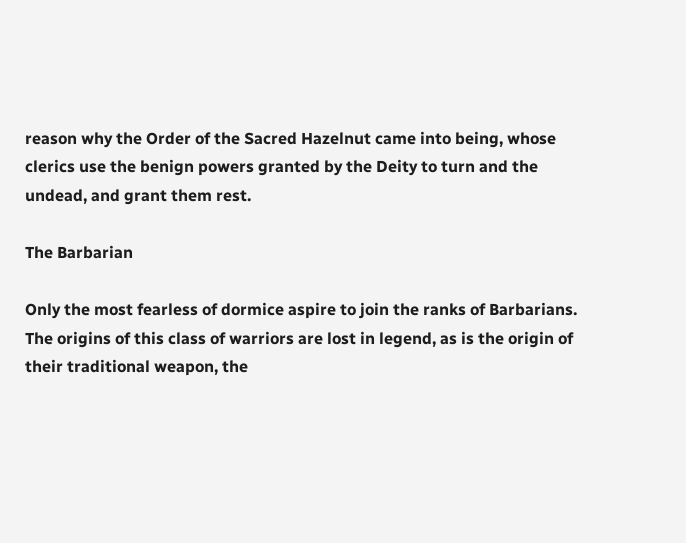reason why the Order of the Sacred Hazelnut came into being, whose clerics use the benign powers granted by the Deity to turn and the undead, and grant them rest.

The Barbarian

Only the most fearless of dormice aspire to join the ranks of Barbarians. The origins of this class of warriors are lost in legend, as is the origin of their traditional weapon, the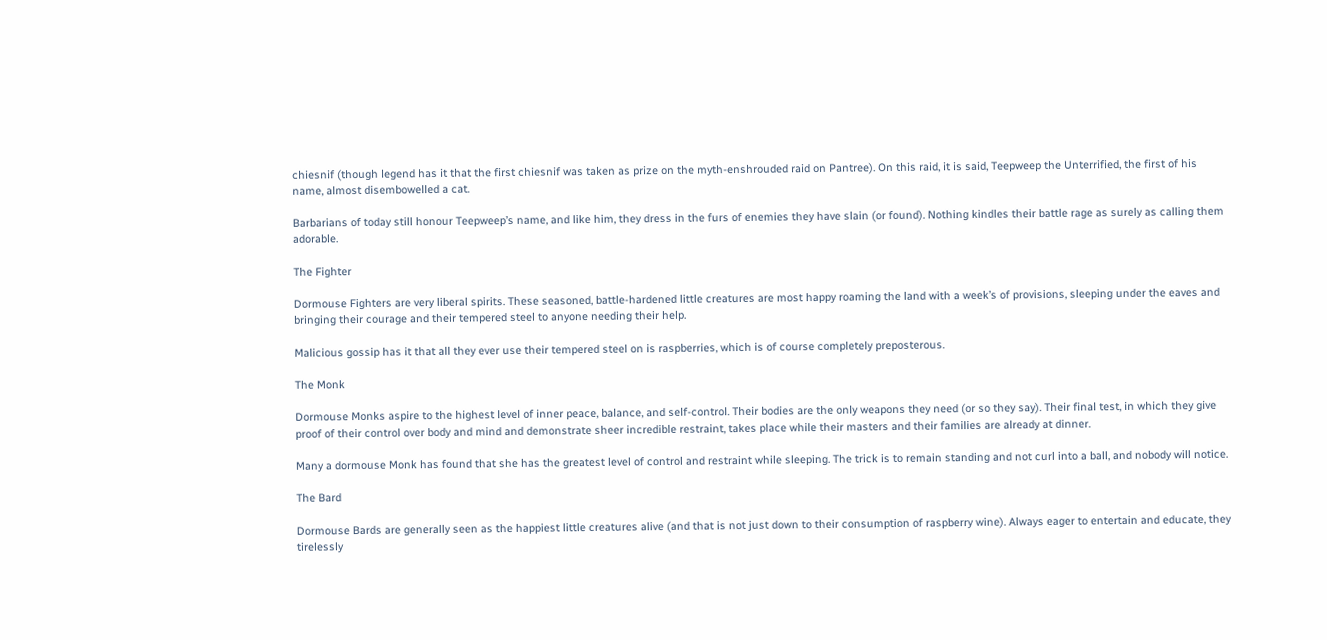chiesnif (though legend has it that the first chiesnif was taken as prize on the myth-enshrouded raid on Pantree). On this raid, it is said, Teepweep the Unterrified, the first of his name, almost disembowelled a cat.

Barbarians of today still honour Teepweep’s name, and like him, they dress in the furs of enemies they have slain (or found). Nothing kindles their battle rage as surely as calling them adorable.

The Fighter

Dormouse Fighters are very liberal spirits. These seasoned, battle-hardened little creatures are most happy roaming the land with a week’s of provisions, sleeping under the eaves and bringing their courage and their tempered steel to anyone needing their help.

Malicious gossip has it that all they ever use their tempered steel on is raspberries, which is of course completely preposterous.

The Monk

Dormouse Monks aspire to the highest level of inner peace, balance, and self-control. Their bodies are the only weapons they need (or so they say). Their final test, in which they give proof of their control over body and mind and demonstrate sheer incredible restraint, takes place while their masters and their families are already at dinner.

Many a dormouse Monk has found that she has the greatest level of control and restraint while sleeping. The trick is to remain standing and not curl into a ball, and nobody will notice.

The Bard

Dormouse Bards are generally seen as the happiest little creatures alive (and that is not just down to their consumption of raspberry wine). Always eager to entertain and educate, they tirelessly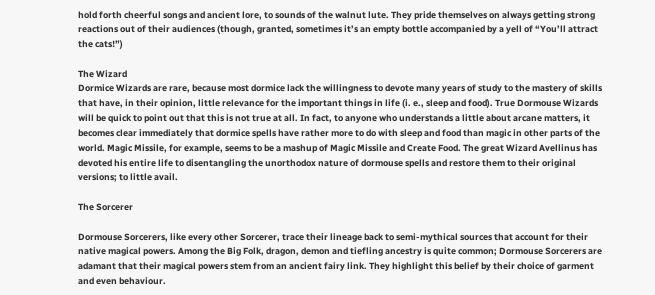hold forth cheerful songs and ancient lore, to sounds of the walnut lute. They pride themselves on always getting strong reactions out of their audiences (though, granted, sometimes it’s an empty bottle accompanied by a yell of “You’ll attract the cats!”)

The Wizard
Dormice Wizards are rare, because most dormice lack the willingness to devote many years of study to the mastery of skills that have, in their opinion, little relevance for the important things in life (i. e., sleep and food). True Dormouse Wizards will be quick to point out that this is not true at all. In fact, to anyone who understands a little about arcane matters, it becomes clear immediately that dormice spells have rather more to do with sleep and food than magic in other parts of the world. Magic Missile, for example, seems to be a mashup of Magic Missile and Create Food. The great Wizard Avellinus has devoted his entire life to disentangling the unorthodox nature of dormouse spells and restore them to their original versions; to little avail.

The Sorcerer

Dormouse Sorcerers, like every other Sorcerer, trace their lineage back to semi-mythical sources that account for their native magical powers. Among the Big Folk, dragon, demon and tiefling ancestry is quite common; Dormouse Sorcerers are adamant that their magical powers stem from an ancient fairy link. They highlight this belief by their choice of garment and even behaviour.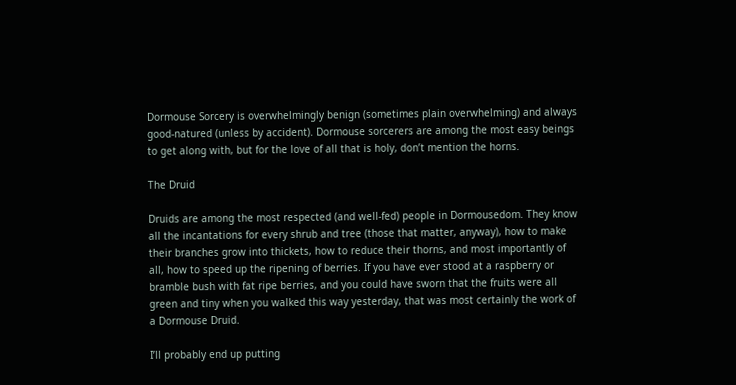Dormouse Sorcery is overwhelmingly benign (sometimes plain overwhelming) and always good-natured (unless by accident). Dormouse sorcerers are among the most easy beings to get along with, but for the love of all that is holy, don’t mention the horns.

The Druid

Druids are among the most respected (and well-fed) people in Dormousedom. They know all the incantations for every shrub and tree (those that matter, anyway), how to make their branches grow into thickets, how to reduce their thorns, and most importantly of all, how to speed up the ripening of berries. If you have ever stood at a raspberry or bramble bush with fat ripe berries, and you could have sworn that the fruits were all green and tiny when you walked this way yesterday, that was most certainly the work of a Dormouse Druid.

I’ll probably end up putting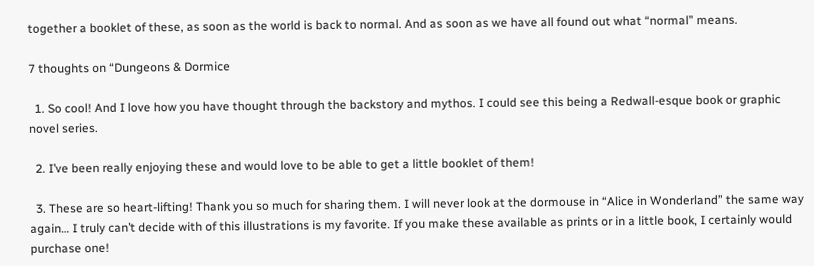together a booklet of these, as soon as the world is back to normal. And as soon as we have all found out what “normal” means.

7 thoughts on “Dungeons & Dormice

  1. So cool! And I love how you have thought through the backstory and mythos. I could see this being a Redwall-esque book or graphic novel series.

  2. I’ve been really enjoying these and would love to be able to get a little booklet of them!

  3. These are so heart-lifting! Thank you so much for sharing them. I will never look at the dormouse in “Alice in Wonderland” the same way again… I truly can’t decide with of this illustrations is my favorite. If you make these available as prints or in a little book, I certainly would purchase one!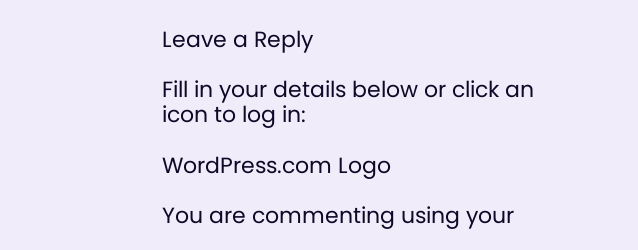Leave a Reply

Fill in your details below or click an icon to log in:

WordPress.com Logo

You are commenting using your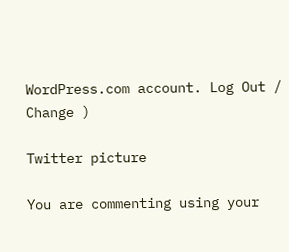WordPress.com account. Log Out /  Change )

Twitter picture

You are commenting using your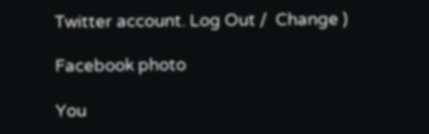Twitter account. Log Out /  Change )

Facebook photo

You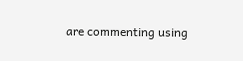are commenting using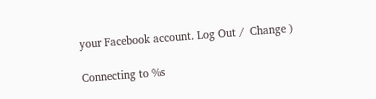your Facebook account. Log Out /  Change )

Connecting to %s